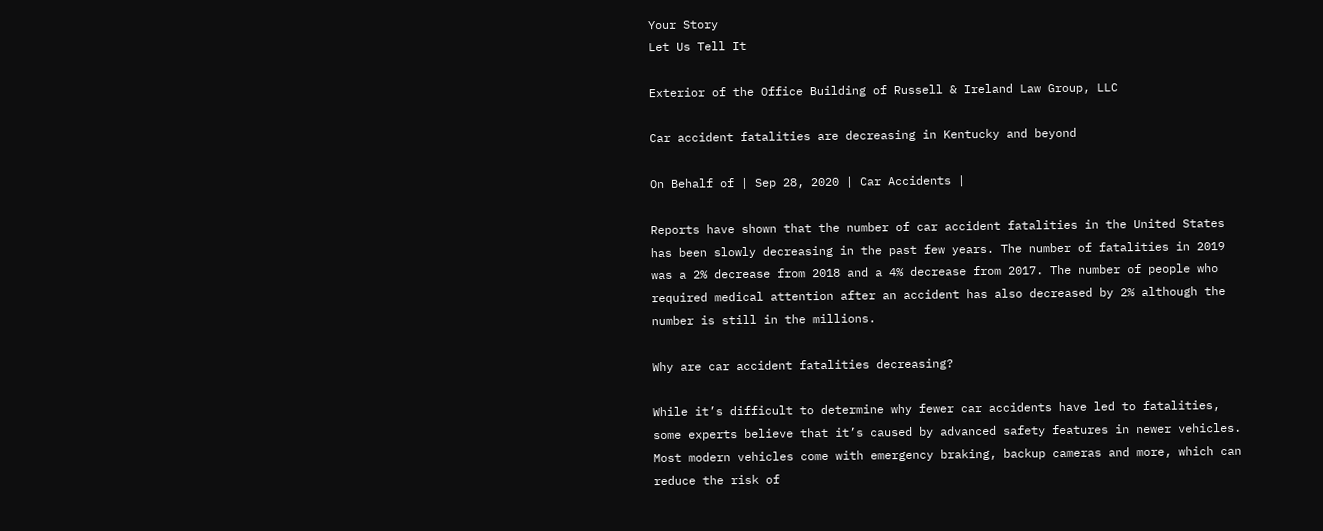Your Story
Let Us Tell It

Exterior of the Office Building of Russell & Ireland Law Group, LLC

Car accident fatalities are decreasing in Kentucky and beyond

On Behalf of | Sep 28, 2020 | Car Accidents |

Reports have shown that the number of car accident fatalities in the United States has been slowly decreasing in the past few years. The number of fatalities in 2019 was a 2% decrease from 2018 and a 4% decrease from 2017. The number of people who required medical attention after an accident has also decreased by 2% although the number is still in the millions.

Why are car accident fatalities decreasing?

While it’s difficult to determine why fewer car accidents have led to fatalities, some experts believe that it’s caused by advanced safety features in newer vehicles. Most modern vehicles come with emergency braking, backup cameras and more, which can reduce the risk of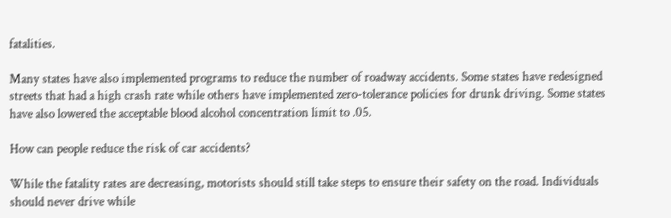fatalities.

Many states have also implemented programs to reduce the number of roadway accidents. Some states have redesigned streets that had a high crash rate while others have implemented zero-tolerance policies for drunk driving. Some states have also lowered the acceptable blood alcohol concentration limit to .05.

How can people reduce the risk of car accidents?

While the fatality rates are decreasing, motorists should still take steps to ensure their safety on the road. Individuals should never drive while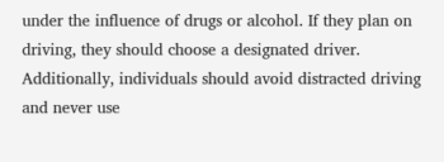under the influence of drugs or alcohol. If they plan on driving, they should choose a designated driver. Additionally, individuals should avoid distracted driving and never use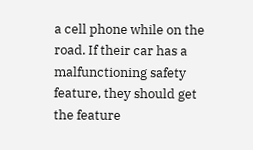a cell phone while on the road. If their car has a malfunctioning safety feature, they should get the feature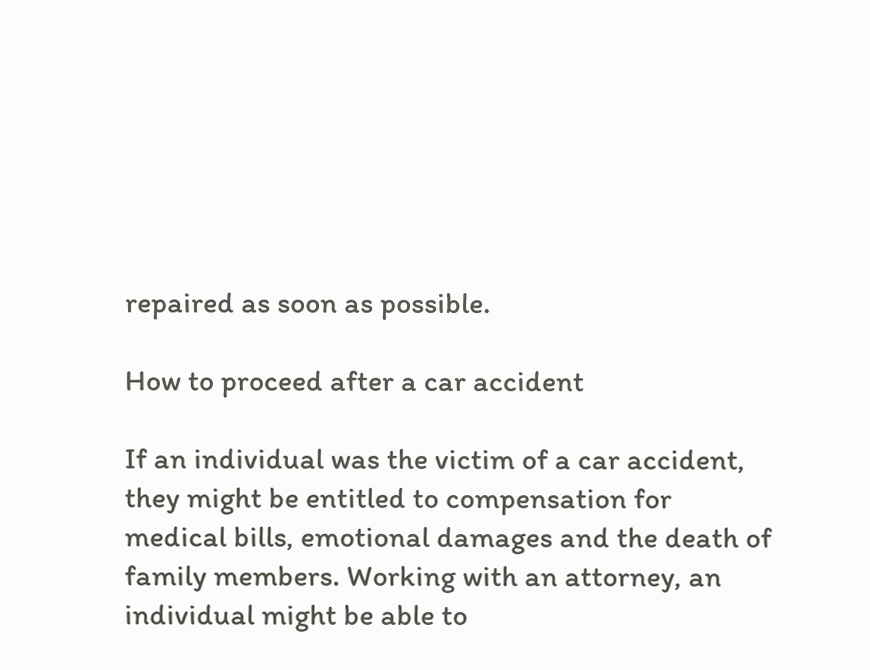repaired as soon as possible.

How to proceed after a car accident

If an individual was the victim of a car accident, they might be entitled to compensation for medical bills, emotional damages and the death of family members. Working with an attorney, an individual might be able to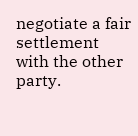negotiate a fair settlement with the other party.